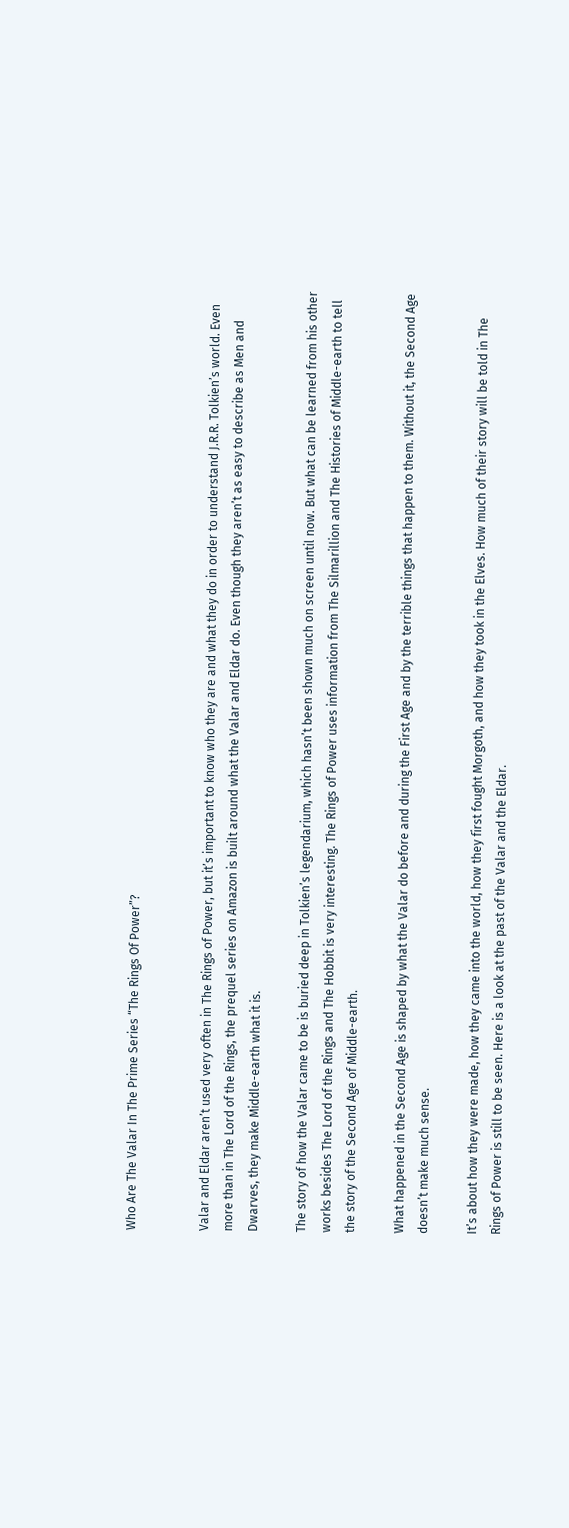Who Are The Valar In The Prime Series “The Rings Of Power”?


Valar and Eldar aren’t used very often in The Rings of Power, but it’s important to know who they are and what they do in order to understand J.R.R. Tolkien’s world. Even more than in The Lord of the Rings, the prequel series on Amazon is built around what the Valar and Eldar do. Even though they aren’t as easy to describe as Men and Dwarves, they make Middle-earth what it is.

The story of how the Valar came to be is buried deep in Tolkien’s legendarium, which hasn’t been shown much on screen until now. But what can be learned from his other works besides The Lord of the Rings and The Hobbit is very interesting. The Rings of Power uses information from The Silmarillion and The Histories of Middle-earth to tell the story of the Second Age of Middle-earth.

What happened in the Second Age is shaped by what the Valar do before and during the First Age and by the terrible things that happen to them. Without it, the Second Age doesn’t make much sense.

It’s about how they were made, how they came into the world, how they first fought Morgoth, and how they took in the Elves. How much of their story will be told in The Rings of Power is still to be seen. Here is a look at the past of the Valar and the Eldar.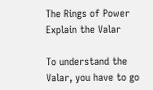The Rings of Power Explain the Valar

To understand the Valar, you have to go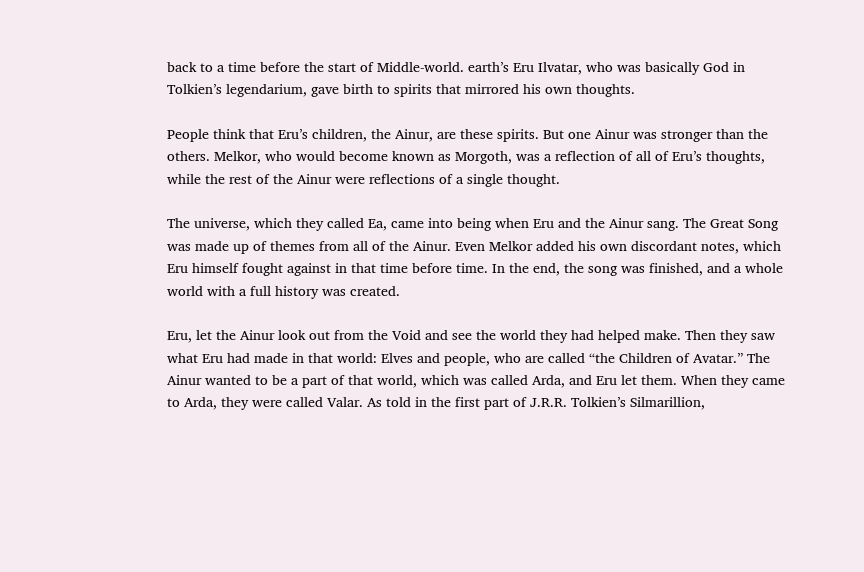back to a time before the start of Middle-world. earth’s Eru Ilvatar, who was basically God in Tolkien’s legendarium, gave birth to spirits that mirrored his own thoughts.

People think that Eru’s children, the Ainur, are these spirits. But one Ainur was stronger than the others. Melkor, who would become known as Morgoth, was a reflection of all of Eru’s thoughts, while the rest of the Ainur were reflections of a single thought.

The universe, which they called Ea, came into being when Eru and the Ainur sang. The Great Song was made up of themes from all of the Ainur. Even Melkor added his own discordant notes, which Eru himself fought against in that time before time. In the end, the song was finished, and a whole world with a full history was created.

Eru, let the Ainur look out from the Void and see the world they had helped make. Then they saw what Eru had made in that world: Elves and people, who are called “the Children of Avatar.” The Ainur wanted to be a part of that world, which was called Arda, and Eru let them. When they came to Arda, they were called Valar. As told in the first part of J.R.R. Tolkien’s Silmarillion,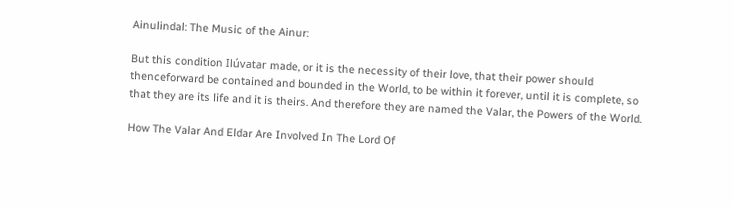Ainulindal: The Music of the Ainur:

But this condition Ilúvatar made, or it is the necessity of their love, that their power should thenceforward be contained and bounded in the World, to be within it forever, until it is complete, so that they are its life and it is theirs. And therefore they are named the Valar, the Powers of the World.

How The Valar And Eldar Are Involved In The Lord Of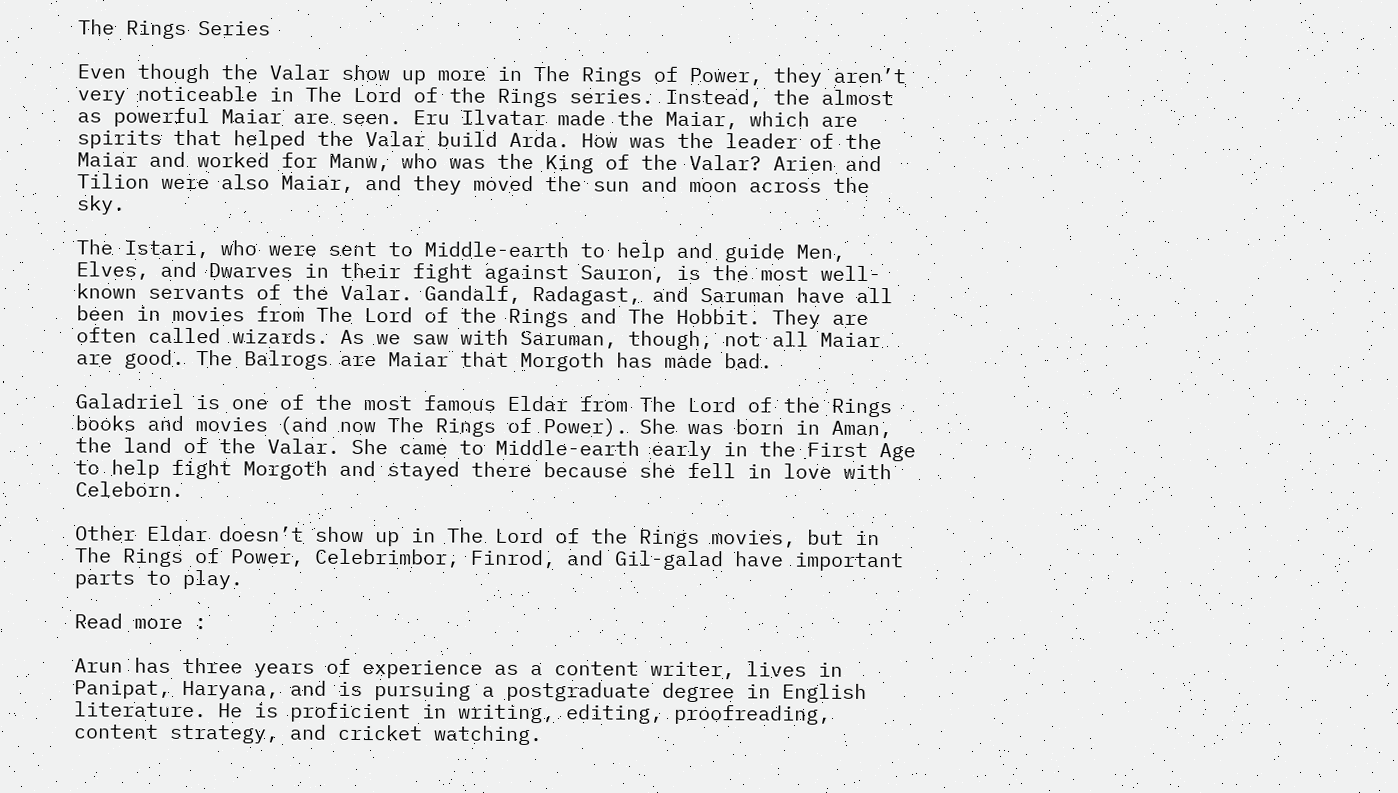The Rings Series

Even though the Valar show up more in The Rings of Power, they aren’t very noticeable in The Lord of the Rings series. Instead, the almost as powerful Maiar are seen. Eru Ilvatar made the Maiar, which are spirits that helped the Valar build Arda. How was the leader of the Maiar and worked for Manw, who was the King of the Valar? Arien and Tilion were also Maiar, and they moved the sun and moon across the sky.

The Istari, who were sent to Middle-earth to help and guide Men, Elves, and Dwarves in their fight against Sauron, is the most well-known servants of the Valar. Gandalf, Radagast, and Saruman have all been in movies from The Lord of the Rings and The Hobbit. They are often called wizards. As we saw with Saruman, though, not all Maiar are good. The Balrogs are Maiar that Morgoth has made bad.

Galadriel is one of the most famous Eldar from The Lord of the Rings books and movies (and now The Rings of Power). She was born in Aman, the land of the Valar. She came to Middle-earth early in the First Age to help fight Morgoth and stayed there because she fell in love with Celeborn.

Other Eldar doesn’t show up in The Lord of the Rings movies, but in The Rings of Power, Celebrimbor, Finrod, and Gil-galad have important parts to play.

Read more :

Arun has three years of experience as a content writer, lives in Panipat, Haryana, and is pursuing a postgraduate degree in English literature. He is proficient in writing, editing, proofreading, content strategy, and cricket watching.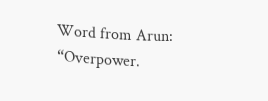Word from Arun: “Overpower.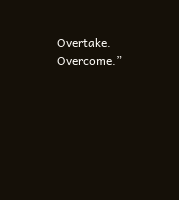Overtake. Overcome.”